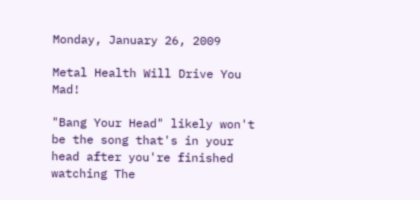Monday, January 26, 2009

Metal Health Will Drive You Mad!

"Bang Your Head" likely won't be the song that's in your head after you're finished watching The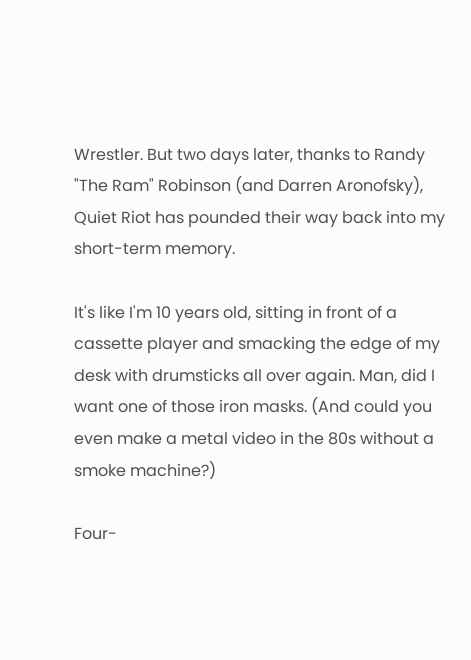Wrestler. But two days later, thanks to Randy "The Ram" Robinson (and Darren Aronofsky), Quiet Riot has pounded their way back into my short-term memory.

It's like I'm 10 years old, sitting in front of a cassette player and smacking the edge of my desk with drumsticks all over again. Man, did I want one of those iron masks. (And could you even make a metal video in the 80s without a smoke machine?)

Four-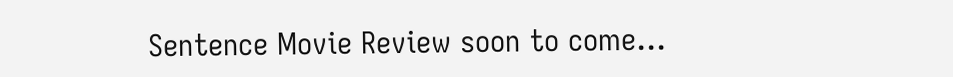Sentence Movie Review soon to come...